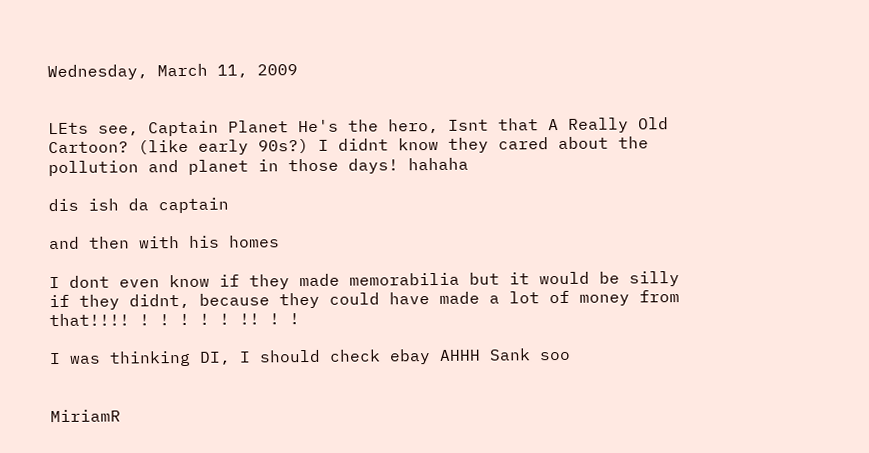Wednesday, March 11, 2009


LEts see, Captain Planet He's the hero, Isnt that A Really Old Cartoon? (like early 90s?) I didnt know they cared about the pollution and planet in those days! hahaha

dis ish da captain

and then with his homes

I dont even know if they made memorabilia but it would be silly if they didnt, because they could have made a lot of money from that!!!! ! ! ! ! ! !! ! !

I was thinking DI, I should check ebay AHHH Sank soo


MiriamR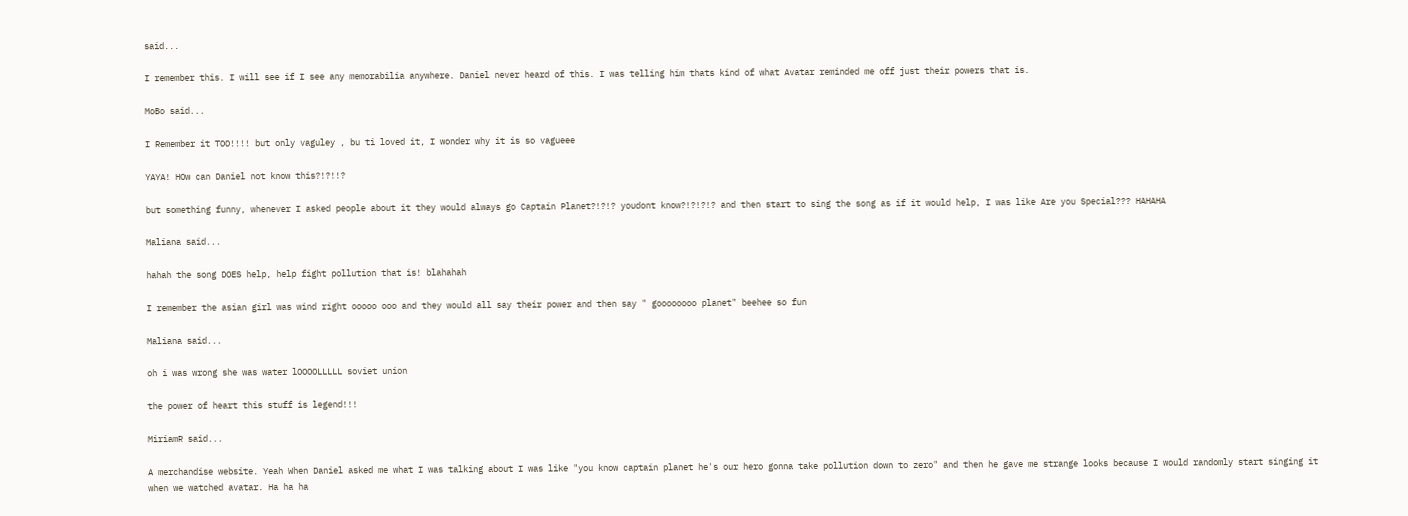said...

I remember this. I will see if I see any memorabilia anywhere. Daniel never heard of this. I was telling him thats kind of what Avatar reminded me off just their powers that is.

MoBo said...

I Remember it TOO!!!! but only vaguley , bu ti loved it, I wonder why it is so vagueee

YAYA! HOw can Daniel not know this?!?!!?

but something funny, whenever I asked people about it they would always go Captain Planet?!?!? youdont know?!?!?!? and then start to sing the song as if it would help, I was like Are you Special??? HAHAHA

Maliana said...

hahah the song DOES help, help fight pollution that is! blahahah

I remember the asian girl was wind right ooooo ooo and they would all say their power and then say " goooooooo planet" beehee so fun

Maliana said...

oh i was wrong she was water lOOOOLLLLL soviet union

the power of heart this stuff is legend!!!

MiriamR said...

A merchandise website. Yeah When Daniel asked me what I was talking about I was like "you know captain planet he's our hero gonna take pollution down to zero" and then he gave me strange looks because I would randomly start singing it when we watched avatar. Ha ha ha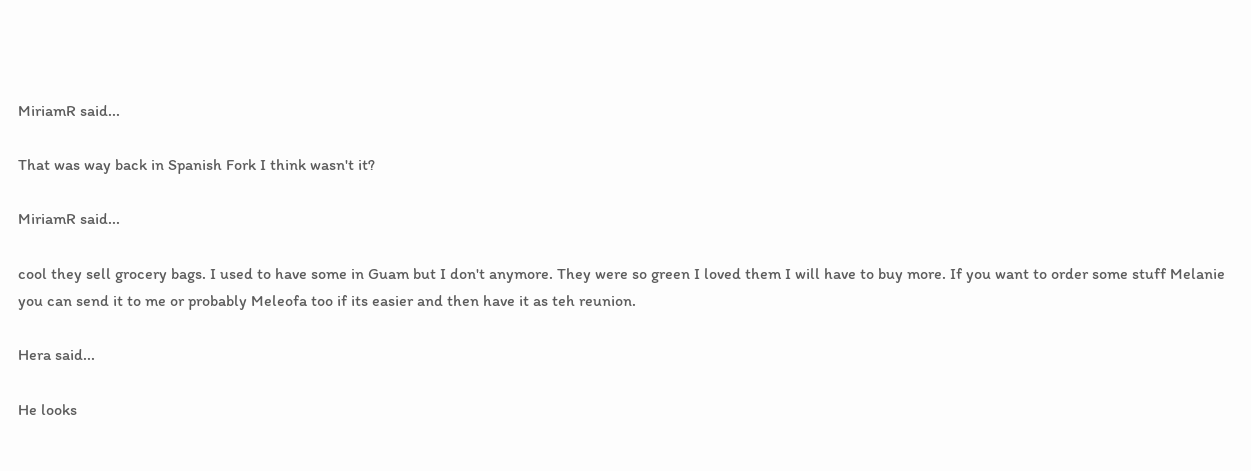MiriamR said...

That was way back in Spanish Fork I think wasn't it?

MiriamR said...

cool they sell grocery bags. I used to have some in Guam but I don't anymore. They were so green I loved them I will have to buy more. If you want to order some stuff Melanie you can send it to me or probably Meleofa too if its easier and then have it as teh reunion.

Hera said...

He looks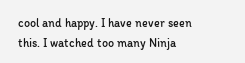cool and happy. I have never seen this. I watched too many Ninja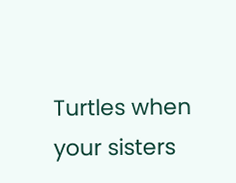Turtles when your sisters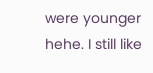were younger hehe. I still like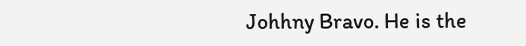Johhny Bravo. He is the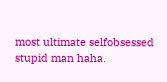most ultimate selfobsessed stupid man haha.